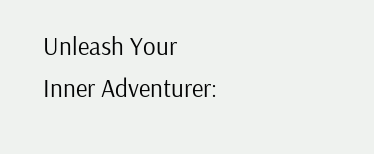Unleash Your Inner Adventurer: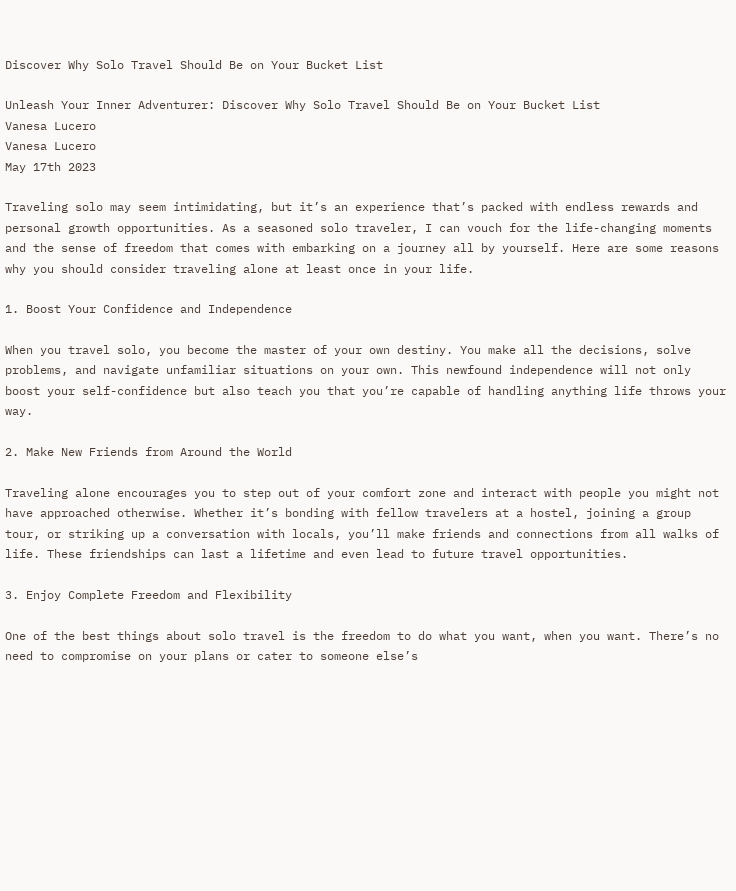Discover Why Solo Travel Should Be on Your Bucket List

Unleash Your Inner Adventurer: Discover Why Solo Travel Should Be on Your Bucket List
Vanesa Lucero
Vanesa Lucero
May 17th 2023

Traveling solo may seem intimidating, but it’s an experience that’s packed with endless rewards and personal growth opportunities. As a seasoned solo traveler, I can vouch for the life-changing moments and the sense of freedom that comes with embarking on a journey all by yourself. Here are some reasons why you should consider traveling alone at least once in your life.

1. Boost Your Confidence and Independence

When you travel solo, you become the master of your own destiny. You make all the decisions, solve problems, and navigate unfamiliar situations on your own. This newfound independence will not only boost your self-confidence but also teach you that you’re capable of handling anything life throws your way.

2. Make New Friends from Around the World

Traveling alone encourages you to step out of your comfort zone and interact with people you might not have approached otherwise. Whether it’s bonding with fellow travelers at a hostel, joining a group tour, or striking up a conversation with locals, you’ll make friends and connections from all walks of life. These friendships can last a lifetime and even lead to future travel opportunities.

3. Enjoy Complete Freedom and Flexibility

One of the best things about solo travel is the freedom to do what you want, when you want. There’s no need to compromise on your plans or cater to someone else’s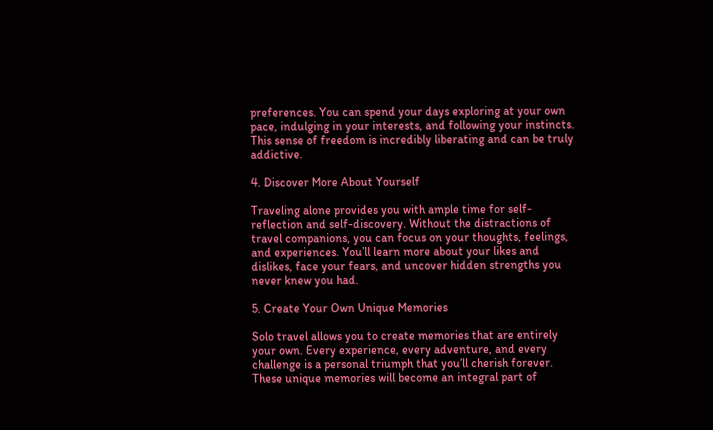preferences. You can spend your days exploring at your own pace, indulging in your interests, and following your instincts. This sense of freedom is incredibly liberating and can be truly addictive.

4. Discover More About Yourself

Traveling alone provides you with ample time for self-reflection and self-discovery. Without the distractions of travel companions, you can focus on your thoughts, feelings, and experiences. You’ll learn more about your likes and dislikes, face your fears, and uncover hidden strengths you never knew you had.

5. Create Your Own Unique Memories

Solo travel allows you to create memories that are entirely your own. Every experience, every adventure, and every challenge is a personal triumph that you’ll cherish forever. These unique memories will become an integral part of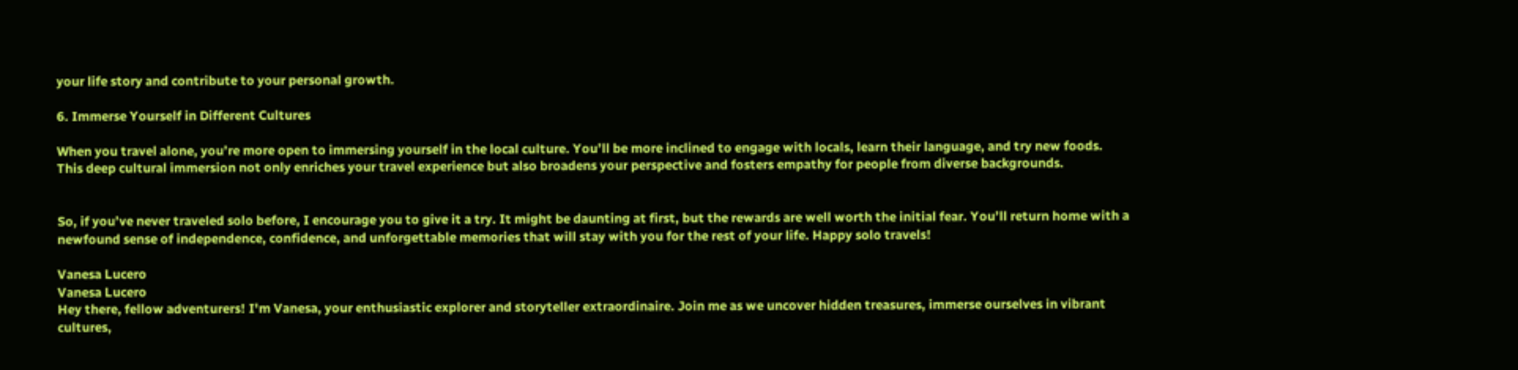your life story and contribute to your personal growth.

6. Immerse Yourself in Different Cultures

When you travel alone, you’re more open to immersing yourself in the local culture. You’ll be more inclined to engage with locals, learn their language, and try new foods. This deep cultural immersion not only enriches your travel experience but also broadens your perspective and fosters empathy for people from diverse backgrounds.


So, if you’ve never traveled solo before, I encourage you to give it a try. It might be daunting at first, but the rewards are well worth the initial fear. You’ll return home with a newfound sense of independence, confidence, and unforgettable memories that will stay with you for the rest of your life. Happy solo travels!

Vanesa Lucero
Vanesa Lucero
Hey there, fellow adventurers! I'm Vanesa, your enthusiastic explorer and storyteller extraordinaire. Join me as we uncover hidden treasures, immerse ourselves in vibrant cultures,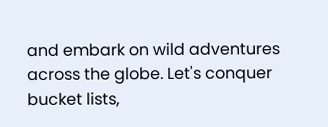and embark on wild adventures across the globe. Let's conquer bucket lists,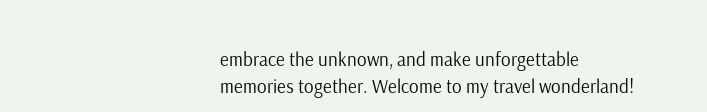embrace the unknown, and make unforgettable memories together. Welcome to my travel wonderland!